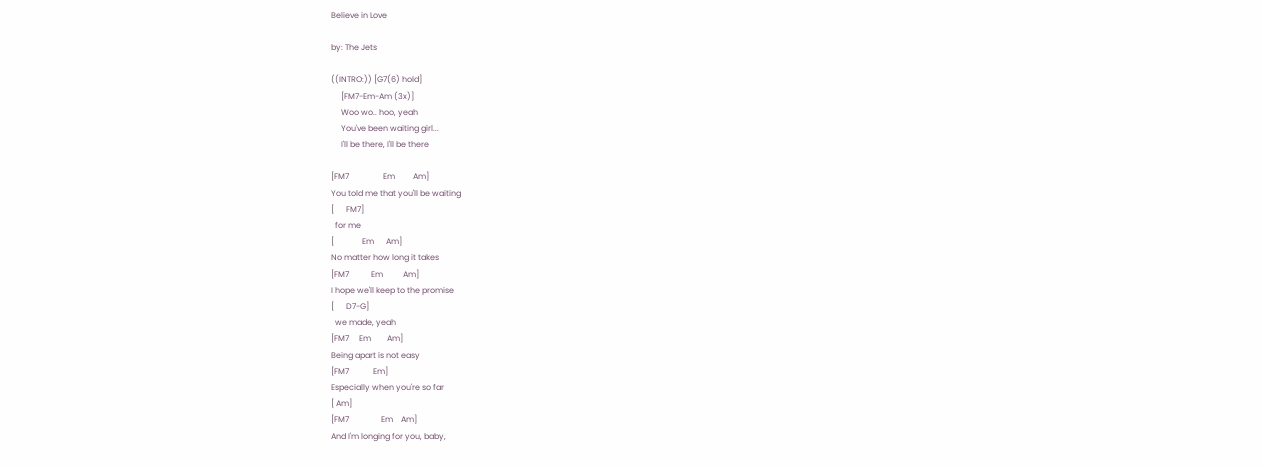Believe in Love

by: The Jets

((INTRO:)) [G7(6) hold]
     [FM7-Em-Am (3x)]
     Woo wo.. hoo, yeah
     You've been waiting girl...
     I'll be there, I'll be there

[FM7                 Em         Am]
You told me that you'll be waiting
[      FM7]
  for me
[              Em      Am]
No matter how long it takes
[FM7           Em          Am]
I hope we'll keep to the promise
[      D7-G]
  we made, yeah
[FM7     Em        Am]
Being apart is not easy
[FM7            Em]
Especially when you're so far
[ Am]
[FM7                Em    Am]
And I'm longing for you, baby,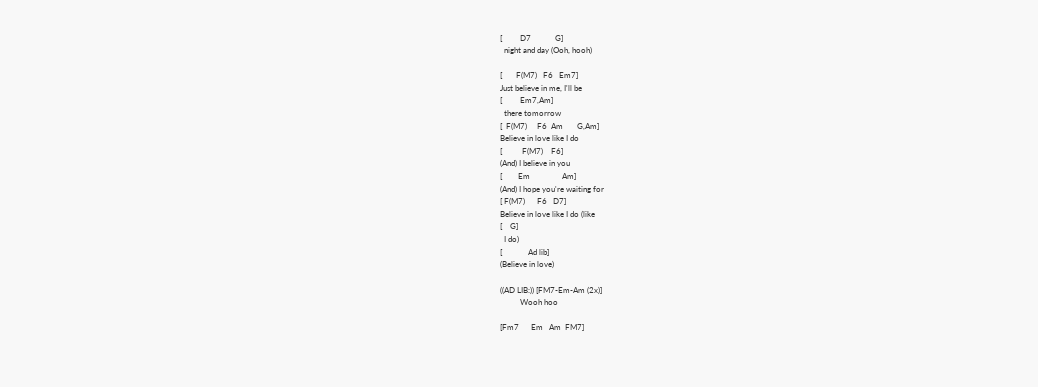[         D7            G]
  night and day (Ooh, hooh)

[       F(M7)   F6   Em7]
Just believe in me, I'll be
[         Em7,Am]
  there tomorrow
[  F(M7)     F6  Am       G,Am]
Believe in love like I do
[          F(M7)    F6]
(And) I believe in you
[        Em                Am]
(And) I hope you're waiting for
[ F(M7)      F6   D7]
Believe in love like I do (like
[    G]
  I do)
[             Ad lib]
(Believe in love)

((AD LIB:)) [FM7-Em-Am (2x)]
          Wooh hoo

[Fm7      Em   Am  FM7]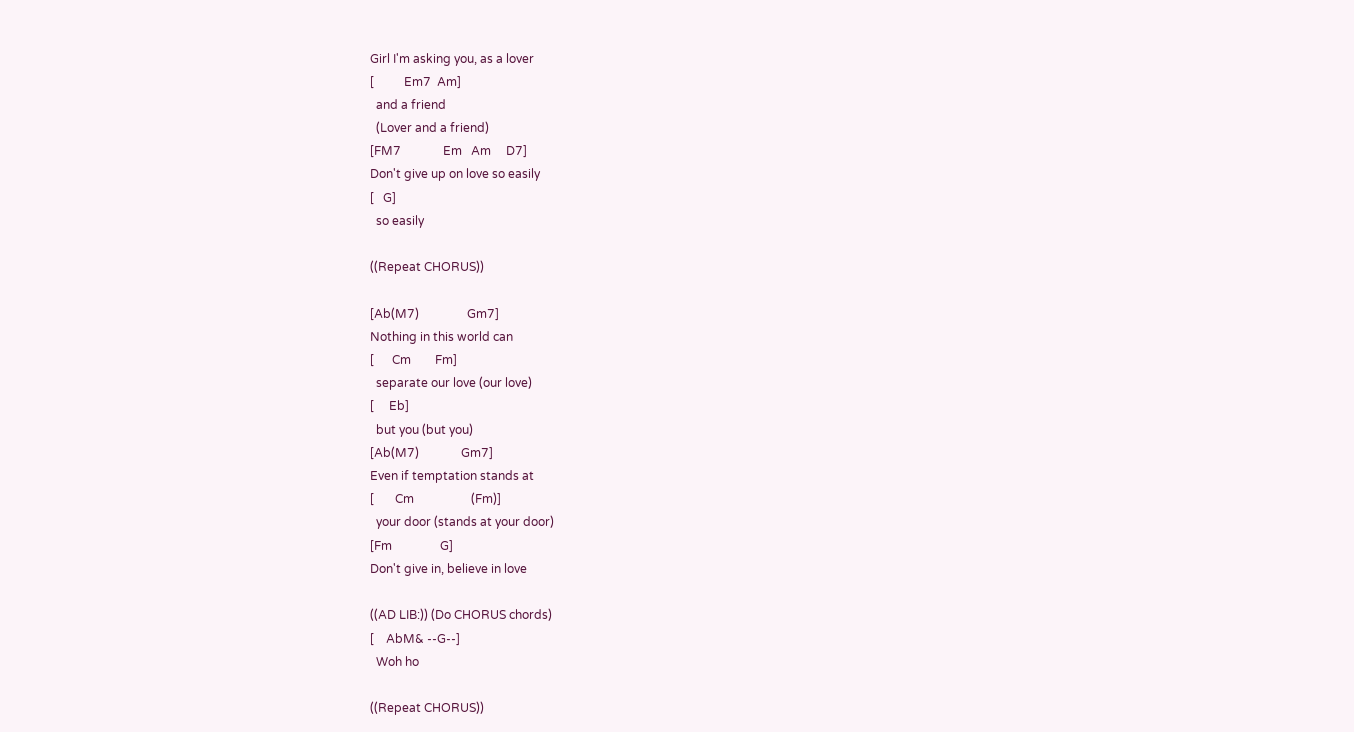Girl I'm asking you, as a lover
[          Em7  Am]
  and a friend
  (Lover and a friend)
[FM7              Em   Am     D7]
Don't give up on love so easily
[   G]
  so easily

((Repeat CHORUS))

[Ab(M7)                Gm7]
Nothing in this world can
[      Cm        Fm]
  separate our love (our love)
[     Eb]
  but you (but you)
[Ab(M7)              Gm7]
Even if temptation stands at
[       Cm                   (Fm)]
  your door (stands at your door)
[Fm                G]
Don't give in, believe in love

((AD LIB:)) (Do CHORUS chords)
[    AbM& --G--]
  Woh ho

((Repeat CHORUS))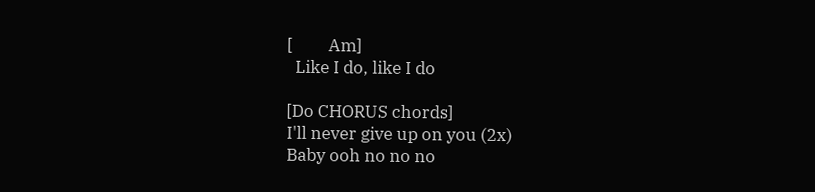[         Am]
  Like I do, like I do

[Do CHORUS chords]
I'll never give up on you (2x)
Baby ooh no no no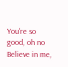You're so good, oh no
Believe in me,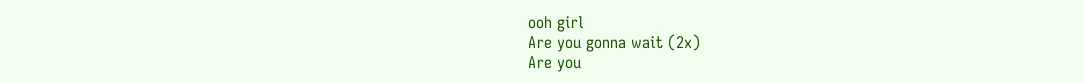ooh girl
Are you gonna wait (2x)
Are you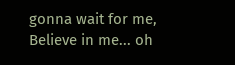gonna wait for me,
Believe in me... oh